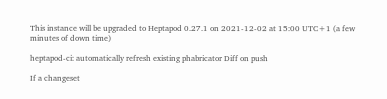This instance will be upgraded to Heptapod 0.27.1 on 2021-12-02 at 15:00 UTC+1 (a few minutes of down time)

heptapod-ci: automatically refresh existing phabricator Diff on push

If a changeset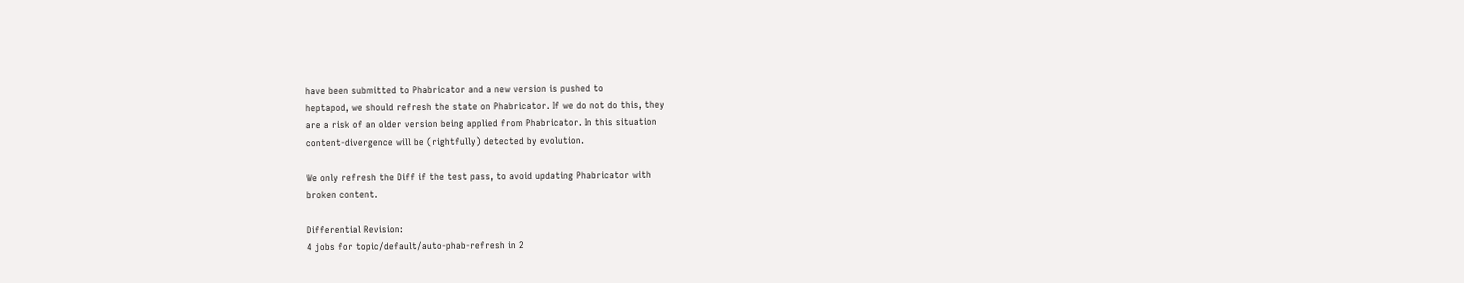have been submitted to Phabricator and a new version is pushed to
heptapod, we should refresh the state on Phabricator. If we do not do this, they
are a risk of an older version being applied from Phabricator. In this situation
content-divergence will be (rightfully) detected by evolution.

We only refresh the Diff if the test pass, to avoid updating Phabricator with
broken content.

Differential Revision:
4 jobs for topic/default/auto-phab-refresh in 2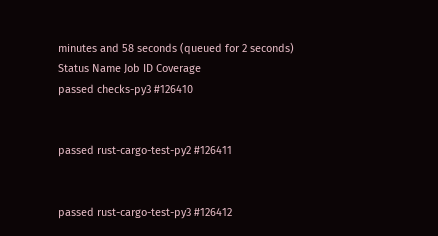minutes and 58 seconds (queued for 2 seconds)
Status Name Job ID Coverage
passed checks-py3 #126410


passed rust-cargo-test-py2 #126411


passed rust-cargo-test-py3 #126412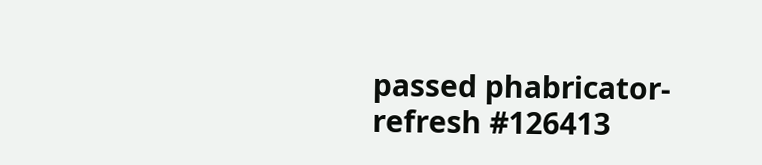passed phabricator-refresh #126413